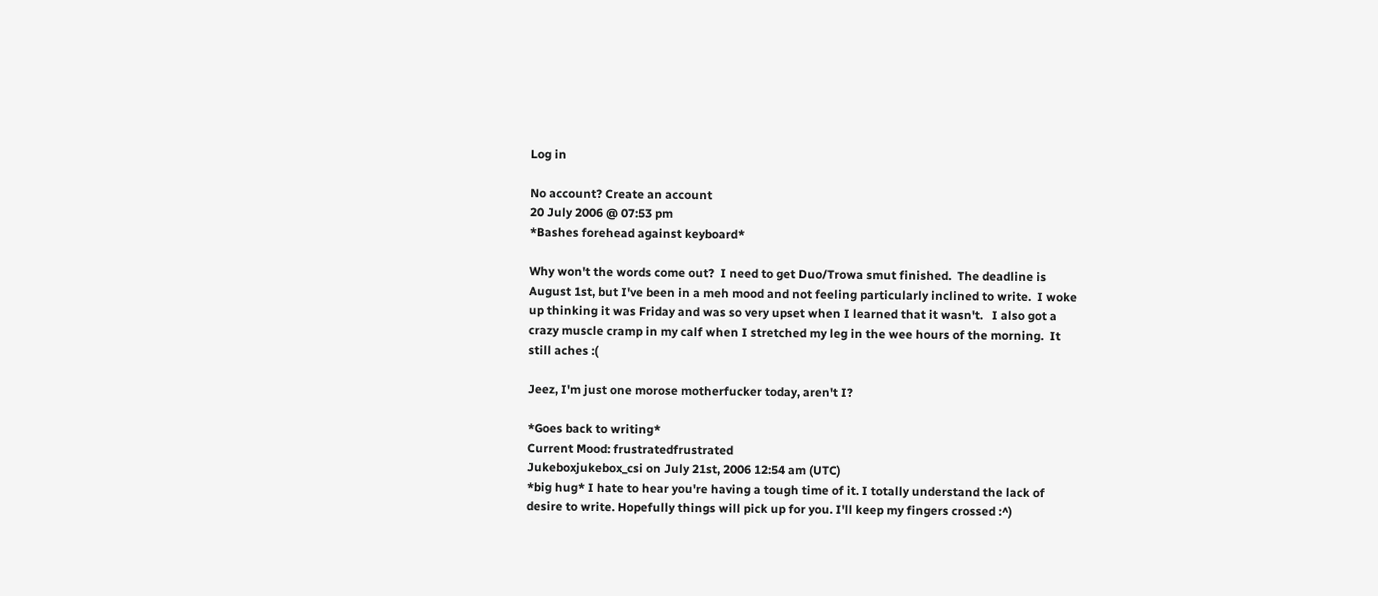Log in

No account? Create an account
20 July 2006 @ 07:53 pm
*Bashes forehead against keyboard*

Why won't the words come out?  I need to get Duo/Trowa smut finished.  The deadline is August 1st, but I've been in a meh mood and not feeling particularly inclined to write.  I woke up thinking it was Friday and was so very upset when I learned that it wasn't.   I also got a crazy muscle cramp in my calf when I stretched my leg in the wee hours of the morning.  It still aches :(

Jeez, I'm just one morose motherfucker today, aren't I?

*Goes back to writing*
Current Mood: frustratedfrustrated
Jukeboxjukebox_csi on July 21st, 2006 12:54 am (UTC)
*big hug* I hate to hear you're having a tough time of it. I totally understand the lack of desire to write. Hopefully things will pick up for you. I'll keep my fingers crossed :^)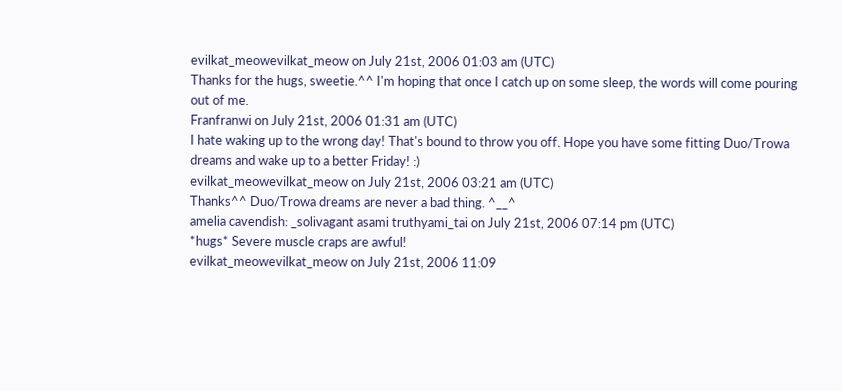evilkat_meowevilkat_meow on July 21st, 2006 01:03 am (UTC)
Thanks for the hugs, sweetie.^^ I'm hoping that once I catch up on some sleep, the words will come pouring out of me.
Franfranwi on July 21st, 2006 01:31 am (UTC)
I hate waking up to the wrong day! That's bound to throw you off. Hope you have some fitting Duo/Trowa dreams and wake up to a better Friday! :)
evilkat_meowevilkat_meow on July 21st, 2006 03:21 am (UTC)
Thanks^^ Duo/Trowa dreams are never a bad thing. ^__^
amelia cavendish: _solivagant asami truthyami_tai on July 21st, 2006 07:14 pm (UTC)
*hugs* Severe muscle craps are awful!
evilkat_meowevilkat_meow on July 21st, 2006 11:09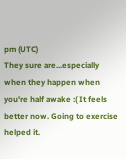pm (UTC)
They sure are...especially when they happen when you're half awake :( It feels better now. Going to exercise helped it.